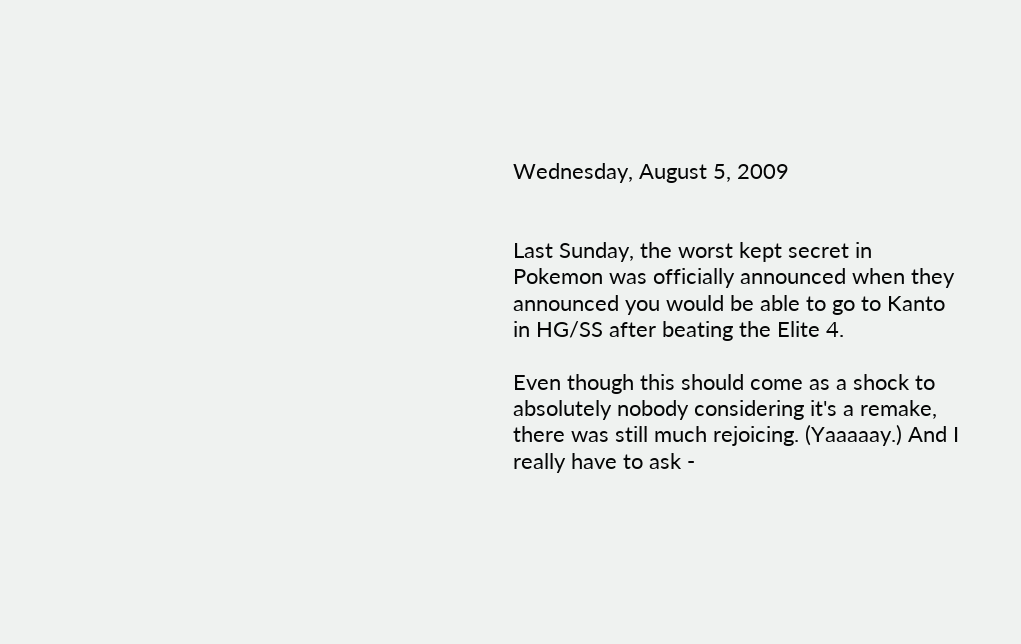Wednesday, August 5, 2009


Last Sunday, the worst kept secret in Pokemon was officially announced when they announced you would be able to go to Kanto in HG/SS after beating the Elite 4.

Even though this should come as a shock to absolutely nobody considering it's a remake, there was still much rejoicing. (Yaaaaay.) And I really have to ask -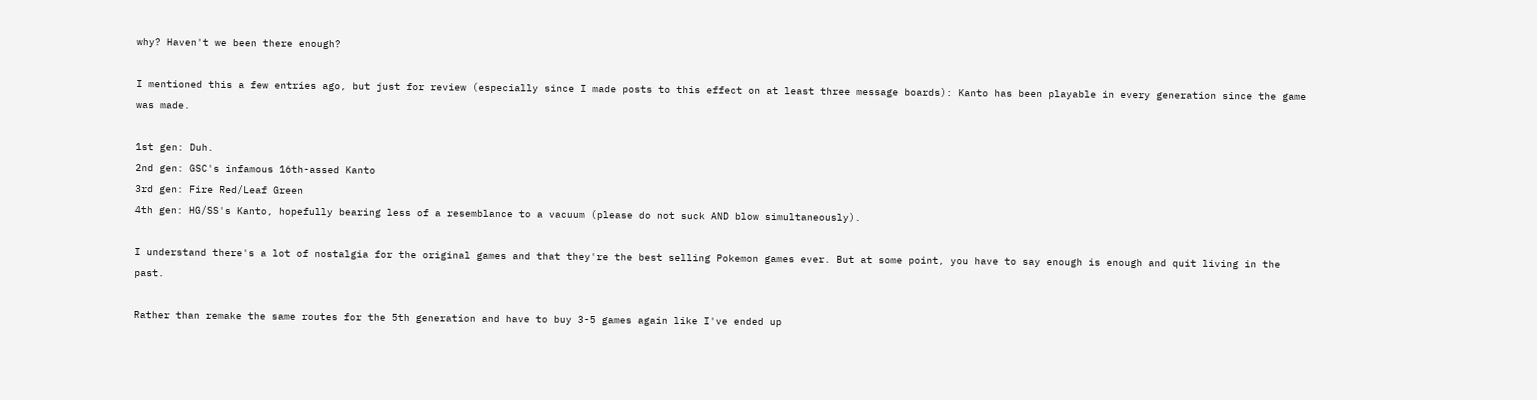why? Haven't we been there enough?

I mentioned this a few entries ago, but just for review (especially since I made posts to this effect on at least three message boards): Kanto has been playable in every generation since the game was made.

1st gen: Duh.
2nd gen: GSC's infamous 16th-assed Kanto
3rd gen: Fire Red/Leaf Green
4th gen: HG/SS's Kanto, hopefully bearing less of a resemblance to a vacuum (please do not suck AND blow simultaneously).

I understand there's a lot of nostalgia for the original games and that they're the best selling Pokemon games ever. But at some point, you have to say enough is enough and quit living in the past.

Rather than remake the same routes for the 5th generation and have to buy 3-5 games again like I've ended up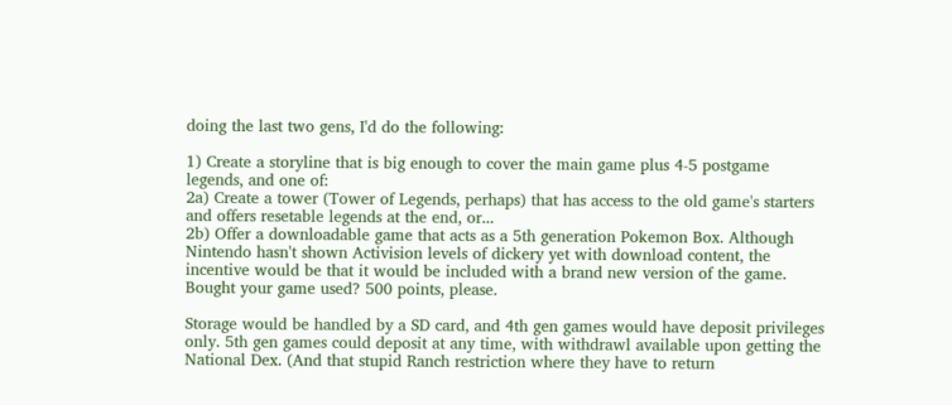doing the last two gens, I'd do the following:

1) Create a storyline that is big enough to cover the main game plus 4-5 postgame legends, and one of:
2a) Create a tower (Tower of Legends, perhaps) that has access to the old game's starters and offers resetable legends at the end, or...
2b) Offer a downloadable game that acts as a 5th generation Pokemon Box. Although Nintendo hasn't shown Activision levels of dickery yet with download content, the incentive would be that it would be included with a brand new version of the game. Bought your game used? 500 points, please.

Storage would be handled by a SD card, and 4th gen games would have deposit privileges only. 5th gen games could deposit at any time, with withdrawl available upon getting the National Dex. (And that stupid Ranch restriction where they have to return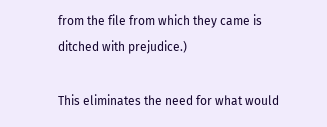from the file from which they came is ditched with prejudice.)

This eliminates the need for what would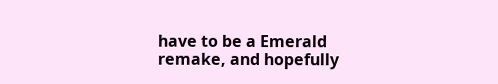have to be a Emerald remake, and hopefully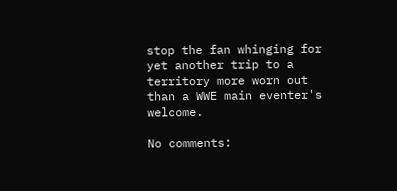stop the fan whinging for yet another trip to a territory more worn out than a WWE main eventer's welcome.

No comments: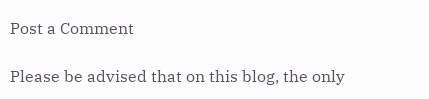Post a Comment

Please be advised that on this blog, the only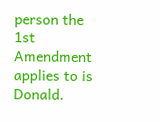person the 1st Amendment applies to is Donald.